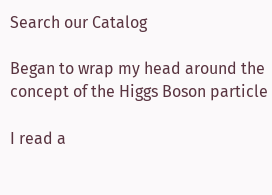Search our Catalog

Began to wrap my head around the concept of the Higgs Boson particle

I read a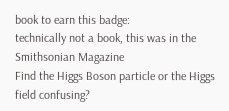book to earn this badge:
technically not a book, this was in the Smithsonian Magazine
Find the Higgs Boson particle or the Higgs field confusing?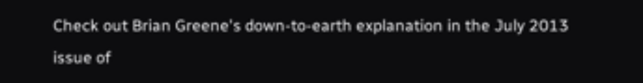Check out Brian Greene's down-to-earth explanation in the July 2013 issue of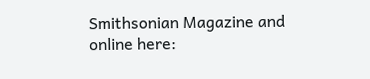Smithsonian Magazine and online here: